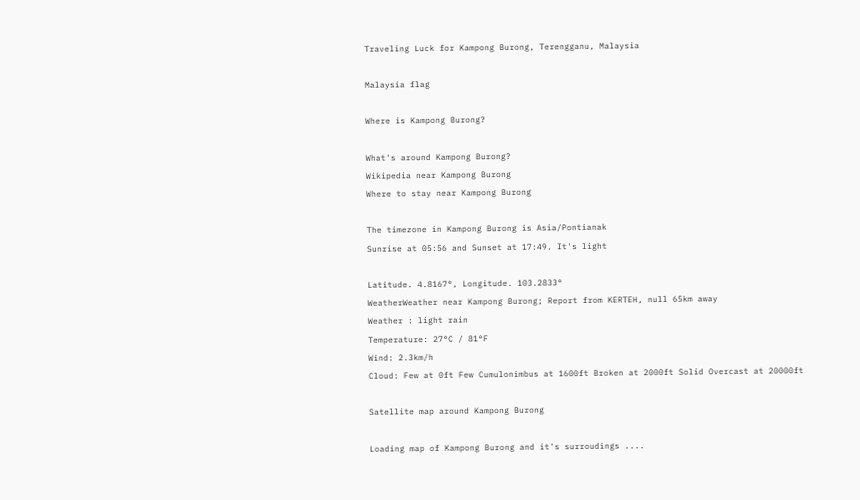Traveling Luck for Kampong Burong, Terengganu, Malaysia

Malaysia flag

Where is Kampong Burong?

What's around Kampong Burong?
Wikipedia near Kampong Burong
Where to stay near Kampong Burong

The timezone in Kampong Burong is Asia/Pontianak
Sunrise at 05:56 and Sunset at 17:49. It's light

Latitude. 4.8167°, Longitude. 103.2833°
WeatherWeather near Kampong Burong; Report from KERTEH, null 65km away
Weather : light rain
Temperature: 27°C / 81°F
Wind: 2.3km/h
Cloud: Few at 0ft Few Cumulonimbus at 1600ft Broken at 2000ft Solid Overcast at 20000ft

Satellite map around Kampong Burong

Loading map of Kampong Burong and it's surroudings ....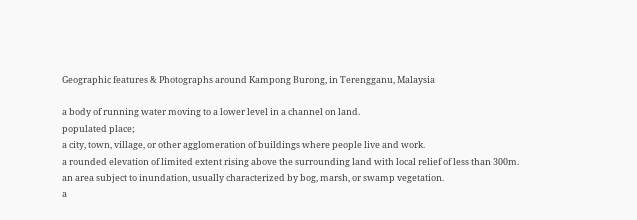Geographic features & Photographs around Kampong Burong, in Terengganu, Malaysia

a body of running water moving to a lower level in a channel on land.
populated place;
a city, town, village, or other agglomeration of buildings where people live and work.
a rounded elevation of limited extent rising above the surrounding land with local relief of less than 300m.
an area subject to inundation, usually characterized by bog, marsh, or swamp vegetation.
a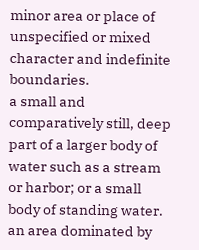minor area or place of unspecified or mixed character and indefinite boundaries.
a small and comparatively still, deep part of a larger body of water such as a stream or harbor; or a small body of standing water.
an area dominated by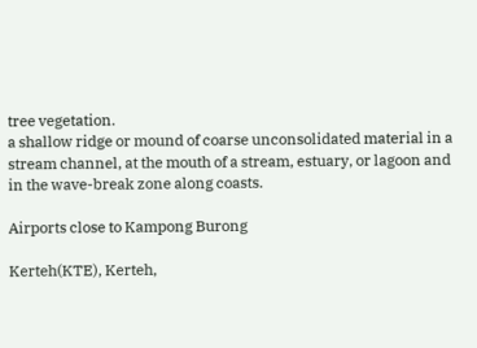tree vegetation.
a shallow ridge or mound of coarse unconsolidated material in a stream channel, at the mouth of a stream, estuary, or lagoon and in the wave-break zone along coasts.

Airports close to Kampong Burong

Kerteh(KTE), Kerteh,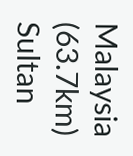Malaysia (63.7km)
Sultan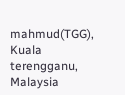mahmud(TGG), Kuala terengganu, Malaysia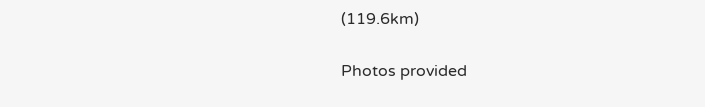(119.6km)

Photos provided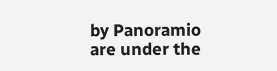by Panoramio are under the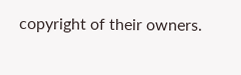copyright of their owners.